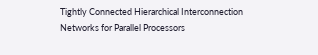Tightly Connected Hierarchical Interconnection Networks for Parallel Processors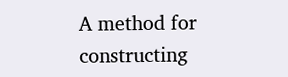A method for constructing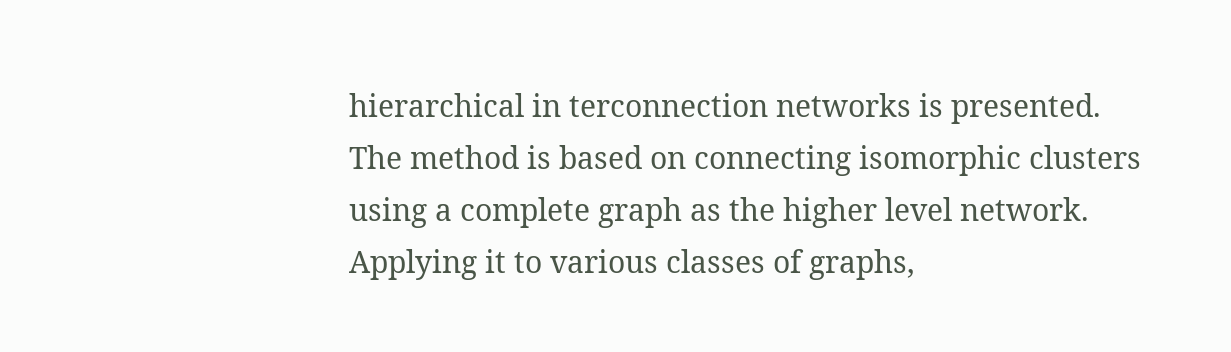hierarchical in terconnection networks is presented. The method is based on connecting isomorphic clusters using a complete graph as the higher level network. Applying it to various classes of graphs,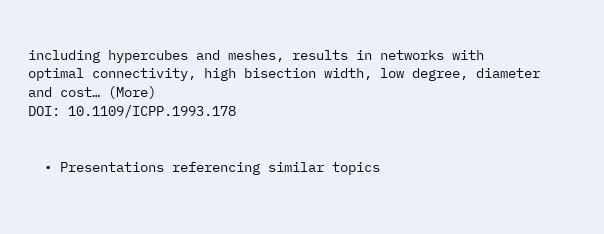including hypercubes and meshes, results in networks with optimal connectivity, high bisection width, low degree, diameter and cost… (More)
DOI: 10.1109/ICPP.1993.178


  • Presentations referencing similar topics